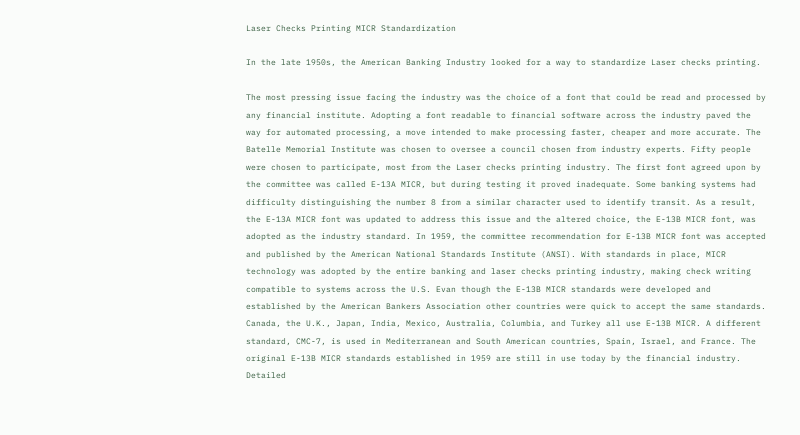Laser Checks Printing MICR Standardization

In the late 1950s, the American Banking Industry looked for a way to standardize Laser checks printing.

The most pressing issue facing the industry was the choice of a font that could be read and processed by any financial institute. Adopting a font readable to financial software across the industry paved the way for automated processing, a move intended to make processing faster, cheaper and more accurate. The Batelle Memorial Institute was chosen to oversee a council chosen from industry experts. Fifty people were chosen to participate, most from the Laser checks printing industry. The first font agreed upon by the committee was called E-13A MICR, but during testing it proved inadequate. Some banking systems had difficulty distinguishing the number 8 from a similar character used to identify transit. As a result, the E-13A MICR font was updated to address this issue and the altered choice, the E-13B MICR font, was adopted as the industry standard. In 1959, the committee recommendation for E-13B MICR font was accepted and published by the American National Standards Institute (ANSI). With standards in place, MICR technology was adopted by the entire banking and laser checks printing industry, making check writing compatible to systems across the U.S. Evan though the E-13B MICR standards were developed and established by the American Bankers Association other countries were quick to accept the same standards. Canada, the U.K., Japan, India, Mexico, Australia, Columbia, and Turkey all use E-13B MICR. A different standard, CMC-7, is used in Mediterranean and South American countries, Spain, Israel, and France. The original E-13B MICR standards established in 1959 are still in use today by the financial industry. Detailed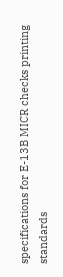specifications for E-13B MICR checks printing standards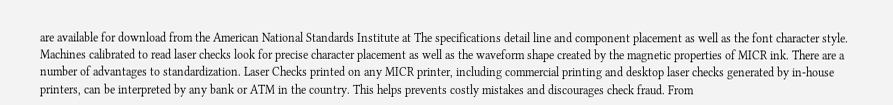are available for download from the American National Standards Institute at The specifications detail line and component placement as well as the font character style. Machines calibrated to read laser checks look for precise character placement as well as the waveform shape created by the magnetic properties of MICR ink. There are a number of advantages to standardization. Laser Checks printed on any MICR printer, including commercial printing and desktop laser checks generated by in-house printers, can be interpreted by any bank or ATM in the country. This helps prevents costly mistakes and discourages check fraud. From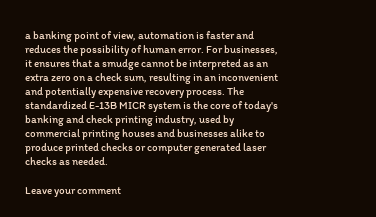a banking point of view, automation is faster and reduces the possibility of human error. For businesses, it ensures that a smudge cannot be interpreted as an extra zero on a check sum, resulting in an inconvenient and potentially expensive recovery process. The standardized E-13B MICR system is the core of today's banking and check printing industry, used by commercial printing houses and businesses alike to produce printed checks or computer generated laser checks as needed.

Leave your comment